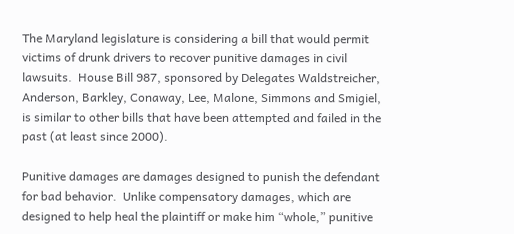The Maryland legislature is considering a bill that would permit victims of drunk drivers to recover punitive damages in civil lawsuits.  House Bill 987, sponsored by Delegates Waldstreicher, Anderson, Barkley, Conaway, Lee, Malone, Simmons and Smigiel, is similar to other bills that have been attempted and failed in the past (at least since 2000).

Punitive damages are damages designed to punish the defendant for bad behavior.  Unlike compensatory damages, which are designed to help heal the plaintiff or make him “whole,” punitive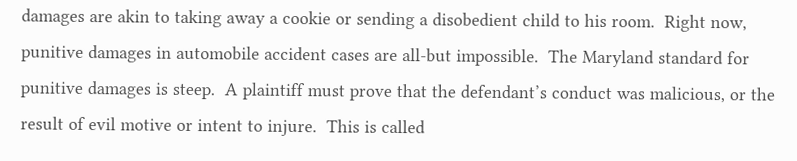damages are akin to taking away a cookie or sending a disobedient child to his room.  Right now, punitive damages in automobile accident cases are all-but impossible.  The Maryland standard for punitive damages is steep.  A plaintiff must prove that the defendant’s conduct was malicious, or the result of evil motive or intent to injure.  This is called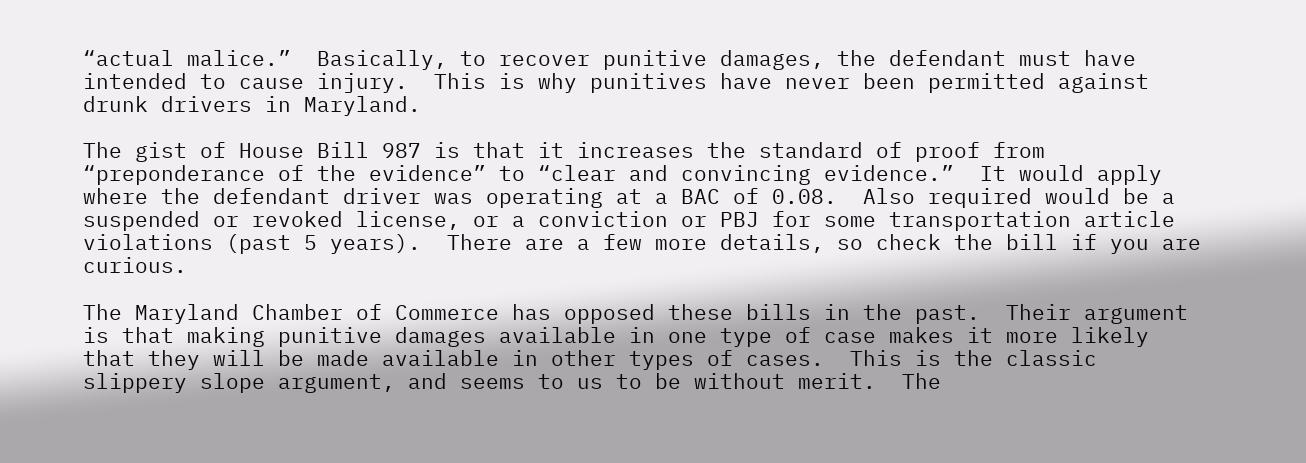“actual malice.”  Basically, to recover punitive damages, the defendant must have intended to cause injury.  This is why punitives have never been permitted against drunk drivers in Maryland.

The gist of House Bill 987 is that it increases the standard of proof from “preponderance of the evidence” to “clear and convincing evidence.”  It would apply where the defendant driver was operating at a BAC of 0.08.  Also required would be a suspended or revoked license, or a conviction or PBJ for some transportation article violations (past 5 years).  There are a few more details, so check the bill if you are curious.

The Maryland Chamber of Commerce has opposed these bills in the past.  Their argument is that making punitive damages available in one type of case makes it more likely that they will be made available in other types of cases.  This is the classic slippery slope argument, and seems to us to be without merit.  The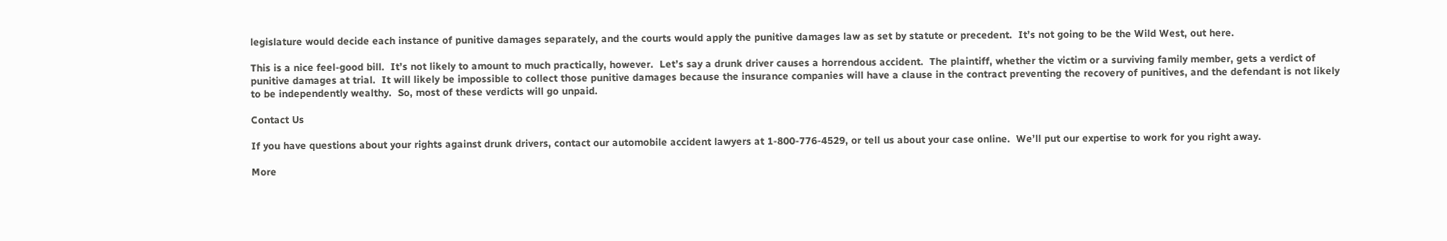legislature would decide each instance of punitive damages separately, and the courts would apply the punitive damages law as set by statute or precedent.  It’s not going to be the Wild West, out here.

This is a nice feel-good bill.  It’s not likely to amount to much practically, however.  Let’s say a drunk driver causes a horrendous accident.  The plaintiff, whether the victim or a surviving family member, gets a verdict of punitive damages at trial.  It will likely be impossible to collect those punitive damages because the insurance companies will have a clause in the contract preventing the recovery of punitives, and the defendant is not likely to be independently wealthy.  So, most of these verdicts will go unpaid.

Contact Us

If you have questions about your rights against drunk drivers, contact our automobile accident lawyers at 1-800-776-4529, or tell us about your case online.  We’ll put our expertise to work for you right away.

More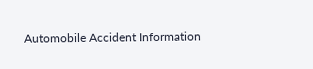Automobile Accident Information